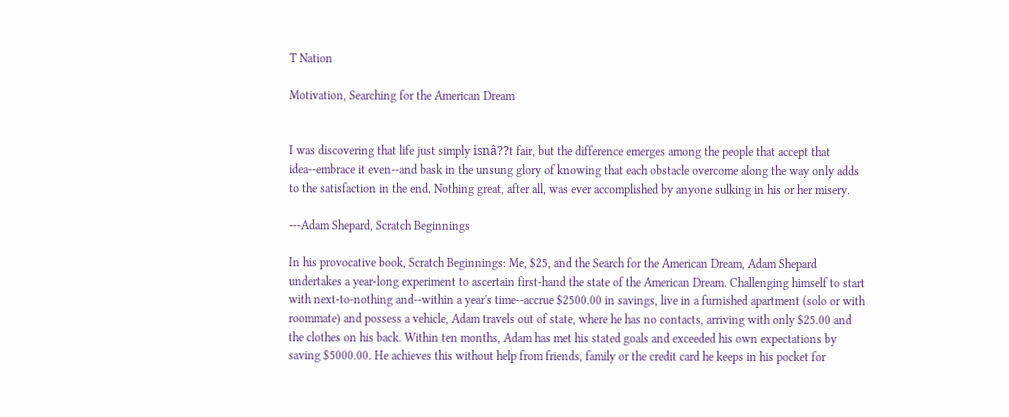T Nation

Motivation, Searching for the American Dream


I was discovering that life just simply isnâ??t fair, but the difference emerges among the people that accept that idea--embrace it even--and bask in the unsung glory of knowing that each obstacle overcome along the way only adds to the satisfaction in the end. Nothing great, after all, was ever accomplished by anyone sulking in his or her misery.

---Adam Shepard, Scratch Beginnings

In his provocative book, Scratch Beginnings: Me, $25, and the Search for the American Dream, Adam Shepard undertakes a year-long experiment to ascertain first-hand the state of the American Dream. Challenging himself to start with next-to-nothing and--within a year's time--accrue $2500.00 in savings, live in a furnished apartment (solo or with roommate) and possess a vehicle, Adam travels out of state, where he has no contacts, arriving with only $25.00 and the clothes on his back. Within ten months, Adam has met his stated goals and exceeded his own expectations by saving $5000.00. He achieves this without help from friends, family or the credit card he keeps in his pocket for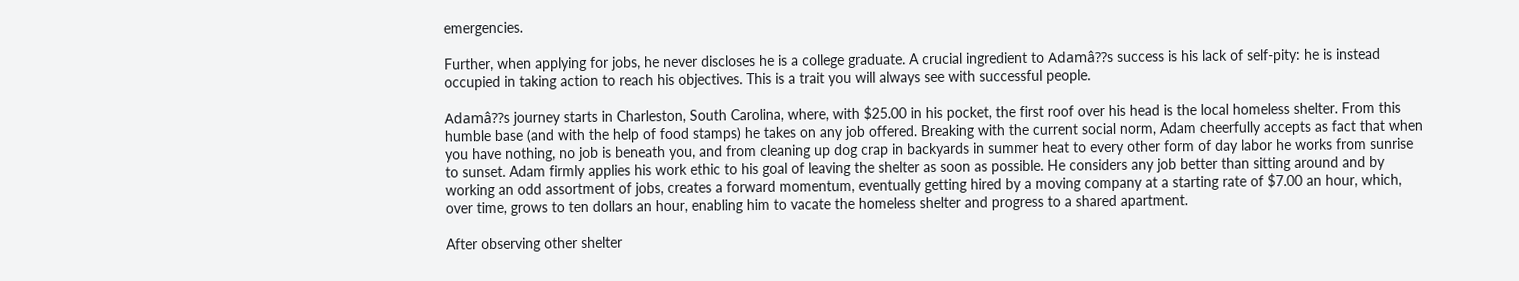emergencies.

Further, when applying for jobs, he never discloses he is a college graduate. A crucial ingredient to Adamâ??s success is his lack of self-pity: he is instead occupied in taking action to reach his objectives. This is a trait you will always see with successful people.

Adamâ??s journey starts in Charleston, South Carolina, where, with $25.00 in his pocket, the first roof over his head is the local homeless shelter. From this humble base (and with the help of food stamps) he takes on any job offered. Breaking with the current social norm, Adam cheerfully accepts as fact that when you have nothing, no job is beneath you, and from cleaning up dog crap in backyards in summer heat to every other form of day labor he works from sunrise to sunset. Adam firmly applies his work ethic to his goal of leaving the shelter as soon as possible. He considers any job better than sitting around and by working an odd assortment of jobs, creates a forward momentum, eventually getting hired by a moving company at a starting rate of $7.00 an hour, which, over time, grows to ten dollars an hour, enabling him to vacate the homeless shelter and progress to a shared apartment.

After observing other shelter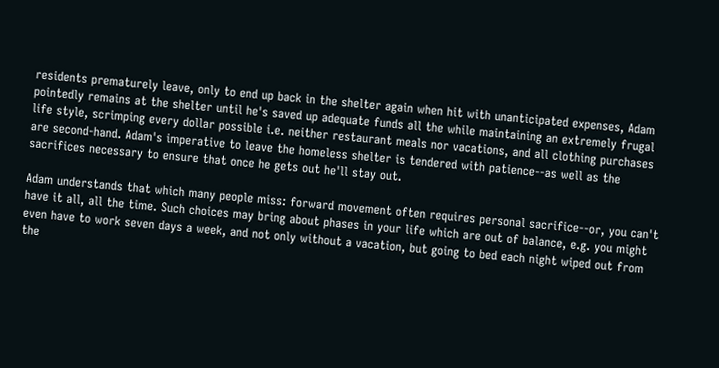residents prematurely leave, only to end up back in the shelter again when hit with unanticipated expenses, Adam pointedly remains at the shelter until he's saved up adequate funds all the while maintaining an extremely frugal life style, scrimping every dollar possible i.e. neither restaurant meals nor vacations, and all clothing purchases are second-hand. Adam's imperative to leave the homeless shelter is tendered with patience--as well as the sacrifices necessary to ensure that once he gets out he'll stay out.

Adam understands that which many people miss: forward movement often requires personal sacrifice--or, you can't have it all, all the time. Such choices may bring about phases in your life which are out of balance, e.g. you might even have to work seven days a week, and not only without a vacation, but going to bed each night wiped out from the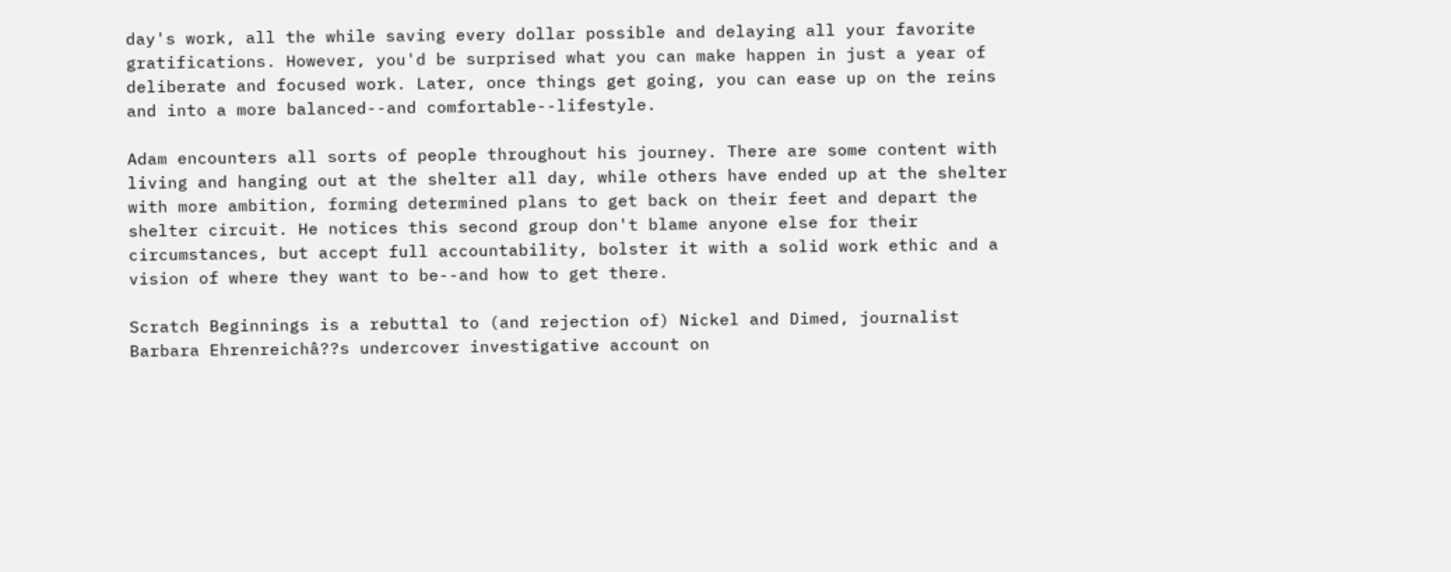day's work, all the while saving every dollar possible and delaying all your favorite gratifications. However, you'd be surprised what you can make happen in just a year of deliberate and focused work. Later, once things get going, you can ease up on the reins and into a more balanced--and comfortable--lifestyle.

Adam encounters all sorts of people throughout his journey. There are some content with living and hanging out at the shelter all day, while others have ended up at the shelter with more ambition, forming determined plans to get back on their feet and depart the shelter circuit. He notices this second group don't blame anyone else for their circumstances, but accept full accountability, bolster it with a solid work ethic and a vision of where they want to be--and how to get there.

Scratch Beginnings is a rebuttal to (and rejection of) Nickel and Dimed, journalist Barbara Ehrenreichâ??s undercover investigative account on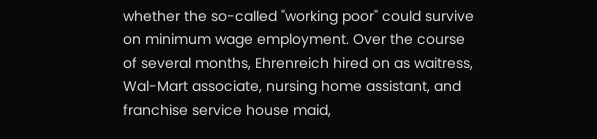whether the so-called "working poor" could survive on minimum wage employment. Over the course of several months, Ehrenreich hired on as waitress, Wal-Mart associate, nursing home assistant, and franchise service house maid,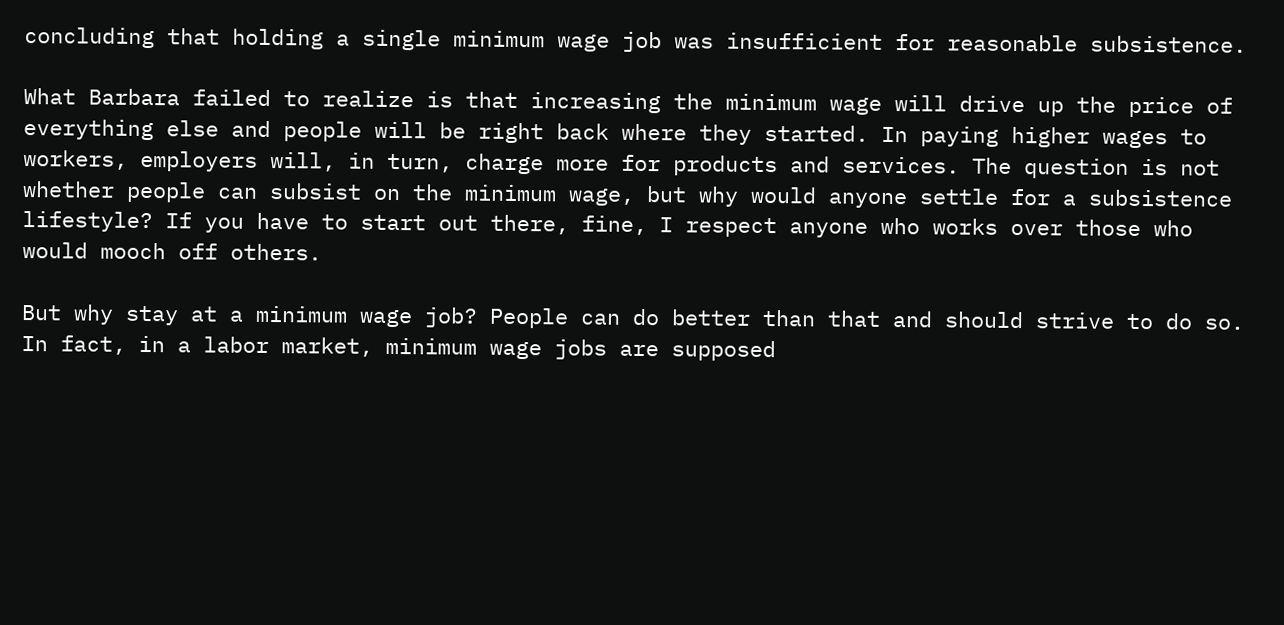concluding that holding a single minimum wage job was insufficient for reasonable subsistence.

What Barbara failed to realize is that increasing the minimum wage will drive up the price of everything else and people will be right back where they started. In paying higher wages to workers, employers will, in turn, charge more for products and services. The question is not whether people can subsist on the minimum wage, but why would anyone settle for a subsistence lifestyle? If you have to start out there, fine, I respect anyone who works over those who would mooch off others.

But why stay at a minimum wage job? People can do better than that and should strive to do so. In fact, in a labor market, minimum wage jobs are supposed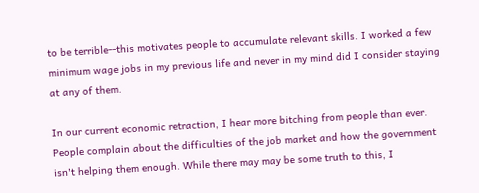to be terrible--this motivates people to accumulate relevant skills. I worked a few minimum wage jobs in my previous life and never in my mind did I consider staying at any of them.

In our current economic retraction, I hear more bitching from people than ever. People complain about the difficulties of the job market and how the government isn't helping them enough. While there may may be some truth to this, I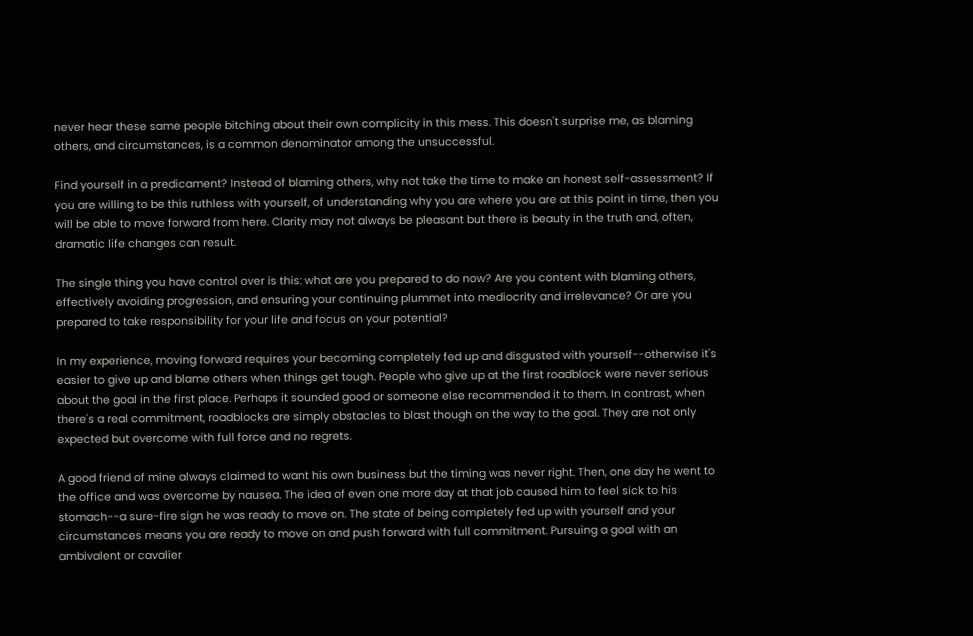never hear these same people bitching about their own complicity in this mess. This doesn't surprise me, as blaming others, and circumstances, is a common denominator among the unsuccessful.

Find yourself in a predicament? Instead of blaming others, why not take the time to make an honest self-assessment? If you are willing to be this ruthless with yourself, of understanding why you are where you are at this point in time, then you will be able to move forward from here. Clarity may not always be pleasant but there is beauty in the truth and, often, dramatic life changes can result.

The single thing you have control over is this: what are you prepared to do now? Are you content with blaming others, effectively avoiding progression, and ensuring your continuing plummet into mediocrity and irrelevance? Or are you prepared to take responsibility for your life and focus on your potential?

In my experience, moving forward requires your becoming completely fed up and disgusted with yourself--otherwise it's easier to give up and blame others when things get tough. People who give up at the first roadblock were never serious about the goal in the first place. Perhaps it sounded good or someone else recommended it to them. In contrast, when there's a real commitment, roadblocks are simply obstacles to blast though on the way to the goal. They are not only expected but overcome with full force and no regrets.

A good friend of mine always claimed to want his own business but the timing was never right. Then, one day he went to the office and was overcome by nausea. The idea of even one more day at that job caused him to feel sick to his stomach--a sure-fire sign he was ready to move on. The state of being completely fed up with yourself and your circumstances means you are ready to move on and push forward with full commitment. Pursuing a goal with an ambivalent or cavalier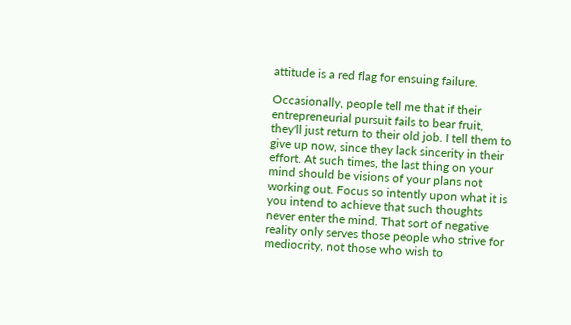attitude is a red flag for ensuing failure.

Occasionally, people tell me that if their entrepreneurial pursuit fails to bear fruit, they'll just return to their old job. I tell them to give up now, since they lack sincerity in their effort. At such times, the last thing on your mind should be visions of your plans not working out. Focus so intently upon what it is you intend to achieve that such thoughts never enter the mind. That sort of negative reality only serves those people who strive for mediocrity, not those who wish to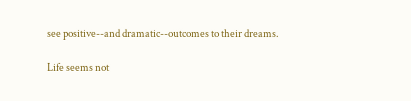see positive--and dramatic--outcomes to their dreams.

Life seems not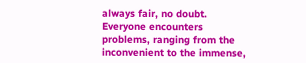always fair, no doubt. Everyone encounters problems, ranging from the inconvenient to the immense,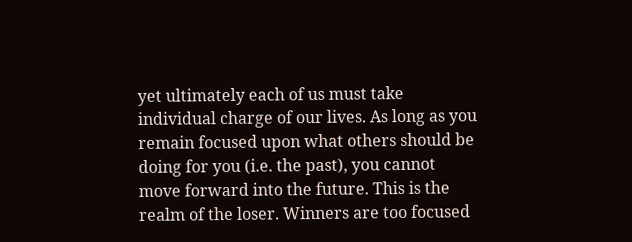yet ultimately each of us must take individual charge of our lives. As long as you remain focused upon what others should be doing for you (i.e. the past), you cannot move forward into the future. This is the realm of the loser. Winners are too focused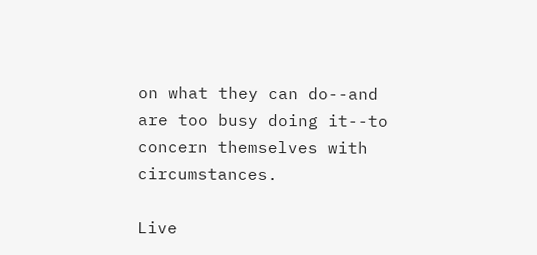on what they can do--and are too busy doing it--to concern themselves with circumstances.

Live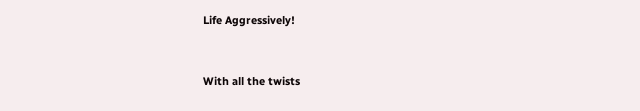Life Aggressively!


With all the twists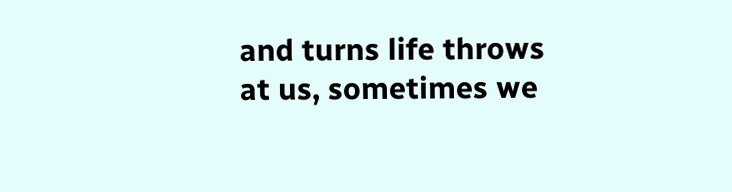and turns life throws at us, sometimes we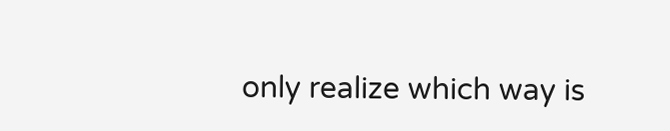only realize which way is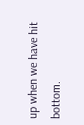up when we have hit bottom.